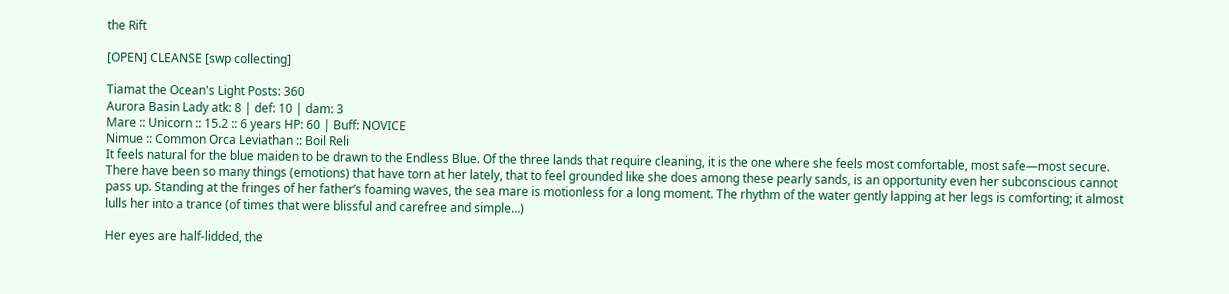the Rift

[OPEN] CLEANSE [swp collecting]

Tiamat the Ocean's Light Posts: 360
Aurora Basin Lady atk: 8 | def: 10 | dam: 3
Mare :: Unicorn :: 15.2 :: 6 years HP: 60 | Buff: NOVICE
Nimue :: Common Orca Leviathan :: Boil Reli
It feels natural for the blue maiden to be drawn to the Endless Blue. Of the three lands that require cleaning, it is the one where she feels most comfortable, most safe—most secure. There have been so many things (emotions) that have torn at her lately, that to feel grounded like she does among these pearly sands, is an opportunity even her subconscious cannot pass up. Standing at the fringes of her father’s foaming waves, the sea mare is motionless for a long moment. The rhythm of the water gently lapping at her legs is comforting; it almost lulls her into a trance (of times that were blissful and carefree and simple…)

Her eyes are half-lidded, the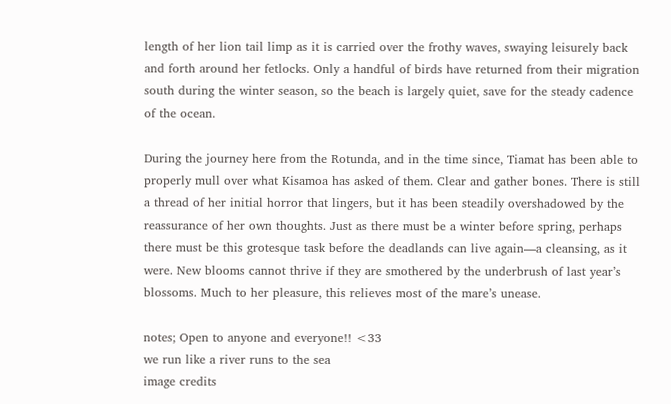length of her lion tail limp as it is carried over the frothy waves, swaying leisurely back and forth around her fetlocks. Only a handful of birds have returned from their migration south during the winter season, so the beach is largely quiet, save for the steady cadence of the ocean.

During the journey here from the Rotunda, and in the time since, Tiamat has been able to properly mull over what Kisamoa has asked of them. Clear and gather bones. There is still a thread of her initial horror that lingers, but it has been steadily overshadowed by the reassurance of her own thoughts. Just as there must be a winter before spring, perhaps there must be this grotesque task before the deadlands can live again—a cleansing, as it were. New blooms cannot thrive if they are smothered by the underbrush of last year’s blossoms. Much to her pleasure, this relieves most of the mare’s unease.

notes; Open to anyone and everyone!! <33
we run like a river runs to the sea
image credits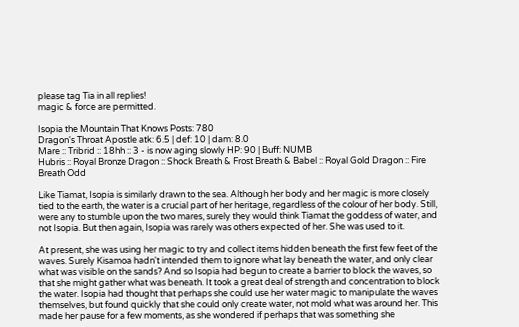please tag Tia in all replies!
magic & force are permitted.

Isopia the Mountain That Knows Posts: 780
Dragon's Throat Apostle atk: 6.5 | def: 10 | dam: 8.0
Mare :: Tribrid :: 18hh :: 3 - is now aging slowly HP: 90 | Buff: NUMB
Hubris :: Royal Bronze Dragon :: Shock Breath & Frost Breath & Babel :: Royal Gold Dragon :: Fire Breath Odd

Like Tiamat, Isopia is similarly drawn to the sea. Although her body and her magic is more closely tied to the earth, the water is a crucial part of her heritage, regardless of the colour of her body. Still, were any to stumble upon the two mares, surely they would think Tiamat the goddess of water, and not Isopia. But then again, Isopia was rarely was others expected of her. She was used to it.

At present, she was using her magic to try and collect items hidden beneath the first few feet of the waves. Surely Kisamoa hadn't intended them to ignore what lay beneath the water, and only clear what was visible on the sands? And so Isopia had begun to create a barrier to block the waves, so that she might gather what was beneath. It took a great deal of strength and concentration to block the water. Isopia had thought that perhaps she could use her water magic to manipulate the waves themselves, but found quickly that she could only create water, not mold what was around her. This made her pause for a few moments, as she wondered if perhaps that was something she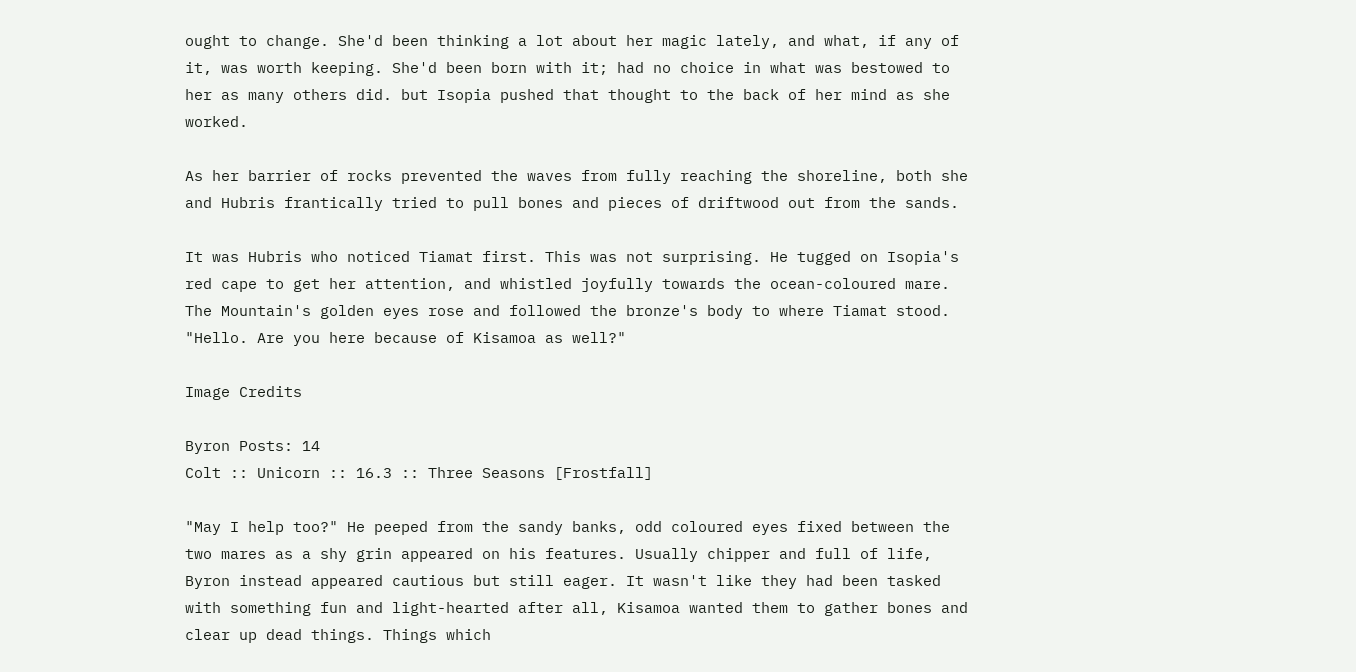ought to change. She'd been thinking a lot about her magic lately, and what, if any of it, was worth keeping. She'd been born with it; had no choice in what was bestowed to her as many others did. but Isopia pushed that thought to the back of her mind as she worked.

As her barrier of rocks prevented the waves from fully reaching the shoreline, both she and Hubris frantically tried to pull bones and pieces of driftwood out from the sands.

It was Hubris who noticed Tiamat first. This was not surprising. He tugged on Isopia's red cape to get her attention, and whistled joyfully towards the ocean-coloured mare. The Mountain's golden eyes rose and followed the bronze's body to where Tiamat stood. "Hello. Are you here because of Kisamoa as well?"

Image Credits

Byron Posts: 14
Colt :: Unicorn :: 16.3 :: Three Seasons [Frostfall]

"May I help too?" He peeped from the sandy banks, odd coloured eyes fixed between the two mares as a shy grin appeared on his features. Usually chipper and full of life, Byron instead appeared cautious but still eager. It wasn't like they had been tasked with something fun and light-hearted after all, Kisamoa wanted them to gather bones and clear up dead things. Things which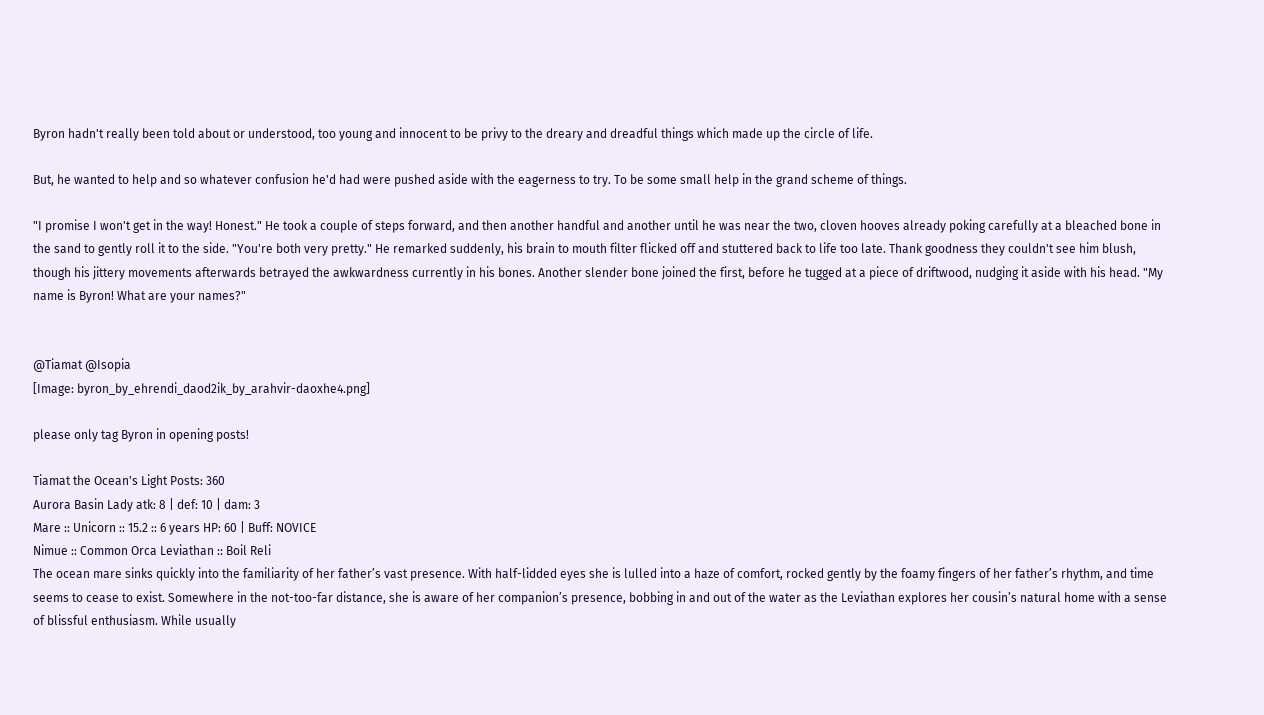Byron hadn't really been told about or understood, too young and innocent to be privy to the dreary and dreadful things which made up the circle of life.

But, he wanted to help and so whatever confusion he'd had were pushed aside with the eagerness to try. To be some small help in the grand scheme of things.

"I promise I won't get in the way! Honest." He took a couple of steps forward, and then another handful and another until he was near the two, cloven hooves already poking carefully at a bleached bone in the sand to gently roll it to the side. "You're both very pretty." He remarked suddenly, his brain to mouth filter flicked off and stuttered back to life too late. Thank goodness they couldn't see him blush, though his jittery movements afterwards betrayed the awkwardness currently in his bones. Another slender bone joined the first, before he tugged at a piece of driftwood, nudging it aside with his head. "My name is Byron! What are your names?"


@Tiamat @Isopia
[Image: byron_by_ehrendi_daod2ik_by_arahvir-daoxhe4.png]

please only tag Byron in opening posts!

Tiamat the Ocean's Light Posts: 360
Aurora Basin Lady atk: 8 | def: 10 | dam: 3
Mare :: Unicorn :: 15.2 :: 6 years HP: 60 | Buff: NOVICE
Nimue :: Common Orca Leviathan :: Boil Reli
The ocean mare sinks quickly into the familiarity of her father’s vast presence. With half-lidded eyes she is lulled into a haze of comfort, rocked gently by the foamy fingers of her father’s rhythm, and time seems to cease to exist. Somewhere in the not-too-far distance, she is aware of her companion’s presence, bobbing in and out of the water as the Leviathan explores her cousin’s natural home with a sense of blissful enthusiasm. While usually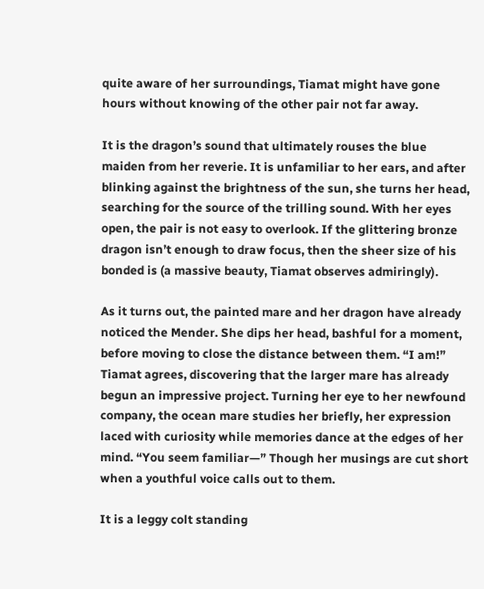quite aware of her surroundings, Tiamat might have gone hours without knowing of the other pair not far away.

It is the dragon’s sound that ultimately rouses the blue maiden from her reverie. It is unfamiliar to her ears, and after blinking against the brightness of the sun, she turns her head, searching for the source of the trilling sound. With her eyes open, the pair is not easy to overlook. If the glittering bronze dragon isn’t enough to draw focus, then the sheer size of his bonded is (a massive beauty, Tiamat observes admiringly).

As it turns out, the painted mare and her dragon have already noticed the Mender. She dips her head, bashful for a moment, before moving to close the distance between them. “I am!” Tiamat agrees, discovering that the larger mare has already begun an impressive project. Turning her eye to her newfound company, the ocean mare studies her briefly, her expression laced with curiosity while memories dance at the edges of her mind. “You seem familiar—” Though her musings are cut short when a youthful voice calls out to them.

It is a leggy colt standing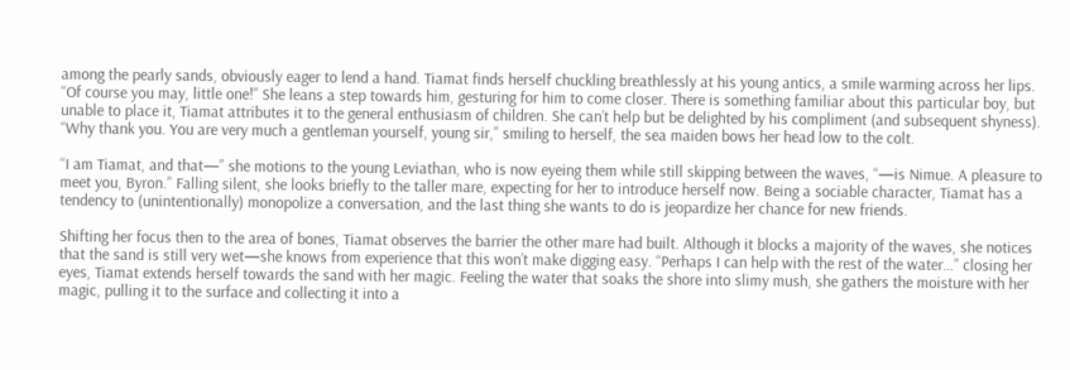among the pearly sands, obviously eager to lend a hand. Tiamat finds herself chuckling breathlessly at his young antics, a smile warming across her lips. “Of course you may, little one!” She leans a step towards him, gesturing for him to come closer. There is something familiar about this particular boy, but unable to place it, Tiamat attributes it to the general enthusiasm of children. She can’t help but be delighted by his compliment (and subsequent shyness). “Why thank you. You are very much a gentleman yourself, young sir,” smiling to herself, the sea maiden bows her head low to the colt.

“I am Tiamat, and that—” she motions to the young Leviathan, who is now eyeing them while still skipping between the waves, “—is Nimue. A pleasure to meet you, Byron.” Falling silent, she looks briefly to the taller mare, expecting for her to introduce herself now. Being a sociable character, Tiamat has a tendency to (unintentionally) monopolize a conversation, and the last thing she wants to do is jeopardize her chance for new friends.

Shifting her focus then to the area of bones, Tiamat observes the barrier the other mare had built. Although it blocks a majority of the waves, she notices that the sand is still very wet—she knows from experience that this won’t make digging easy. “Perhaps I can help with the rest of the water…” closing her eyes, Tiamat extends herself towards the sand with her magic. Feeling the water that soaks the shore into slimy mush, she gathers the moisture with her magic, pulling it to the surface and collecting it into a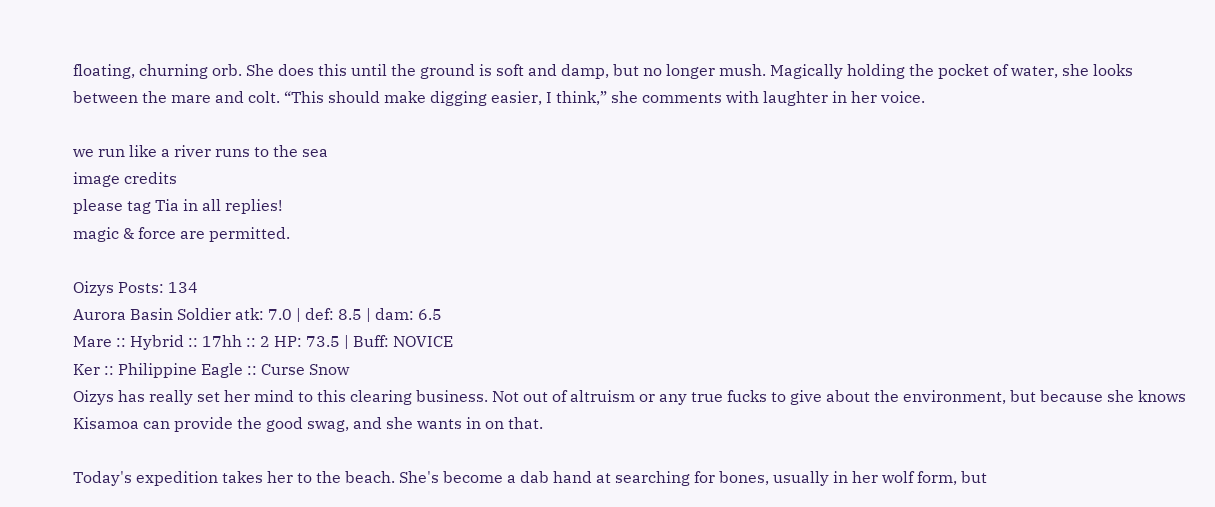floating, churning orb. She does this until the ground is soft and damp, but no longer mush. Magically holding the pocket of water, she looks between the mare and colt. “This should make digging easier, I think,” she comments with laughter in her voice.

we run like a river runs to the sea
image credits
please tag Tia in all replies!
magic & force are permitted.

Oizys Posts: 134
Aurora Basin Soldier atk: 7.0 | def: 8.5 | dam: 6.5
Mare :: Hybrid :: 17hh :: 2 HP: 73.5 | Buff: NOVICE
Ker :: Philippine Eagle :: Curse Snow
Oizys has really set her mind to this clearing business. Not out of altruism or any true fucks to give about the environment, but because she knows Kisamoa can provide the good swag, and she wants in on that.

Today's expedition takes her to the beach. She's become a dab hand at searching for bones, usually in her wolf form, but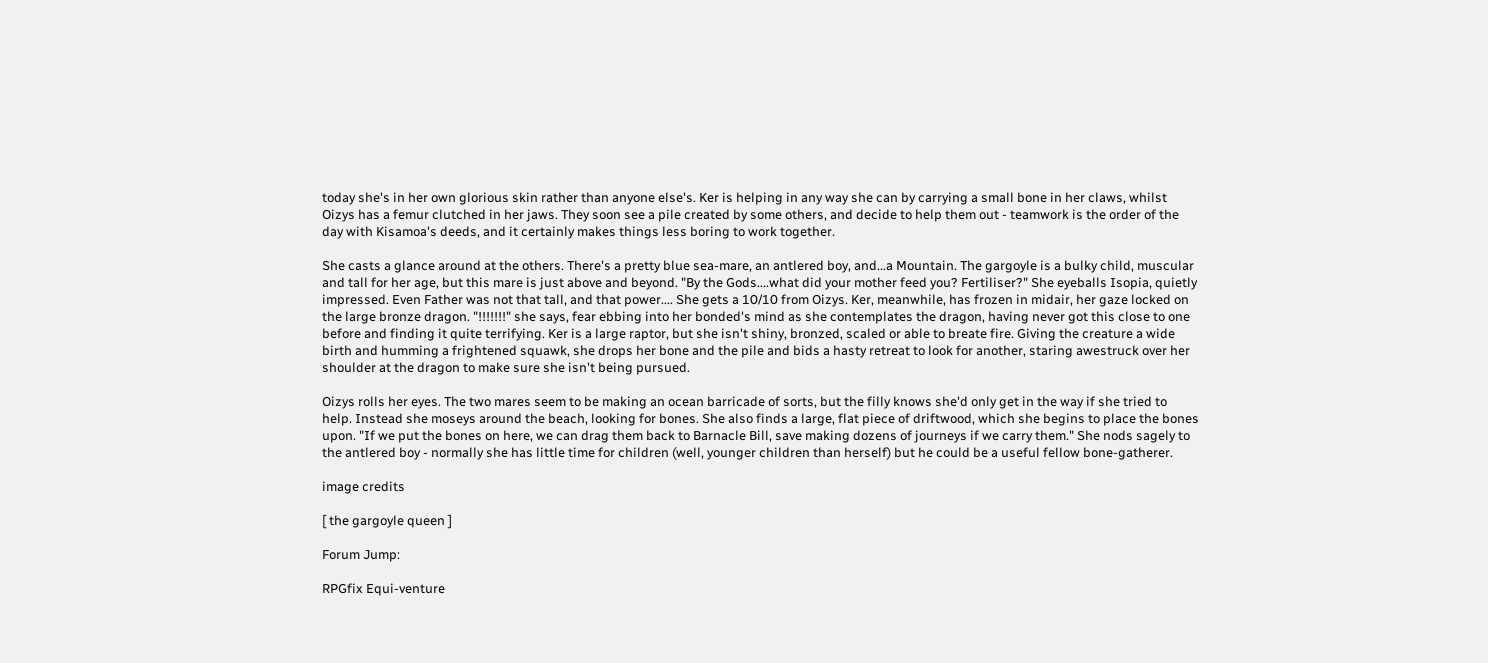today she's in her own glorious skin rather than anyone else's. Ker is helping in any way she can by carrying a small bone in her claws, whilst Oizys has a femur clutched in her jaws. They soon see a pile created by some others, and decide to help them out - teamwork is the order of the day with Kisamoa's deeds, and it certainly makes things less boring to work together.

She casts a glance around at the others. There's a pretty blue sea-mare, an antlered boy, and...a Mountain. The gargoyle is a bulky child, muscular and tall for her age, but this mare is just above and beyond. "By the Gods....what did your mother feed you? Fertiliser?" She eyeballs Isopia, quietly impressed. Even Father was not that tall, and that power.... She gets a 10/10 from Oizys. Ker, meanwhile, has frozen in midair, her gaze locked on the large bronze dragon. "!!!!!!!" she says, fear ebbing into her bonded's mind as she contemplates the dragon, having never got this close to one before and finding it quite terrifying. Ker is a large raptor, but she isn't shiny, bronzed, scaled or able to breate fire. Giving the creature a wide birth and humming a frightened squawk, she drops her bone and the pile and bids a hasty retreat to look for another, staring awestruck over her shoulder at the dragon to make sure she isn't being pursued.

Oizys rolls her eyes. The two mares seem to be making an ocean barricade of sorts, but the filly knows she'd only get in the way if she tried to help. Instead she moseys around the beach, looking for bones. She also finds a large, flat piece of driftwood, which she begins to place the bones upon. "If we put the bones on here, we can drag them back to Barnacle Bill, save making dozens of journeys if we carry them." She nods sagely to the antlered boy - normally she has little time for children (well, younger children than herself) but he could be a useful fellow bone-gatherer.

image credits

[ the gargoyle queen ]

Forum Jump:

RPGfix Equi-venture